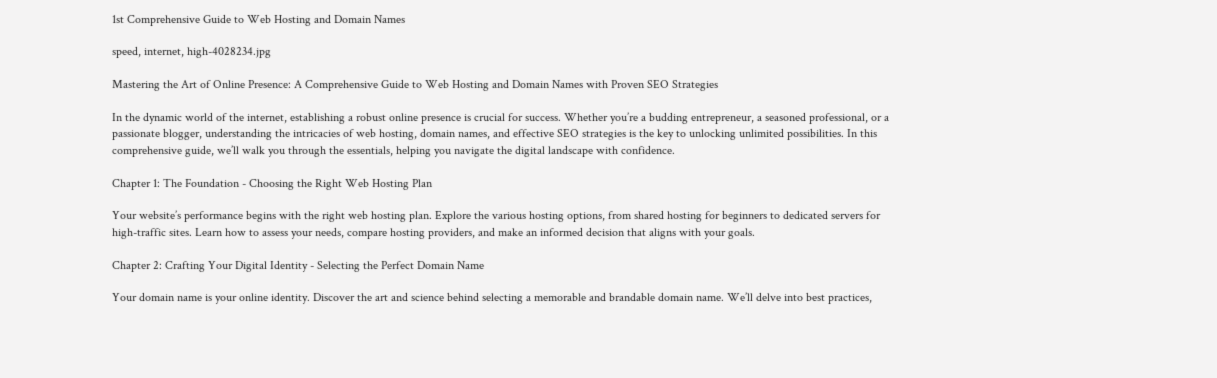1st Comprehensive Guide to Web Hosting and Domain Names

speed, internet, high-4028234.jpg

Mastering the Art of Online Presence: A Comprehensive Guide to Web Hosting and Domain Names with Proven SEO Strategies

In the dynamic world of the internet, establishing a robust online presence is crucial for success. Whether you’re a budding entrepreneur, a seasoned professional, or a passionate blogger, understanding the intricacies of web hosting, domain names, and effective SEO strategies is the key to unlocking unlimited possibilities. In this comprehensive guide, we’ll walk you through the essentials, helping you navigate the digital landscape with confidence.

Chapter 1: The Foundation - Choosing the Right Web Hosting Plan

Your website’s performance begins with the right web hosting plan. Explore the various hosting options, from shared hosting for beginners to dedicated servers for high-traffic sites. Learn how to assess your needs, compare hosting providers, and make an informed decision that aligns with your goals.

Chapter 2: Crafting Your Digital Identity - Selecting the Perfect Domain Name

Your domain name is your online identity. Discover the art and science behind selecting a memorable and brandable domain name. We’ll delve into best practices,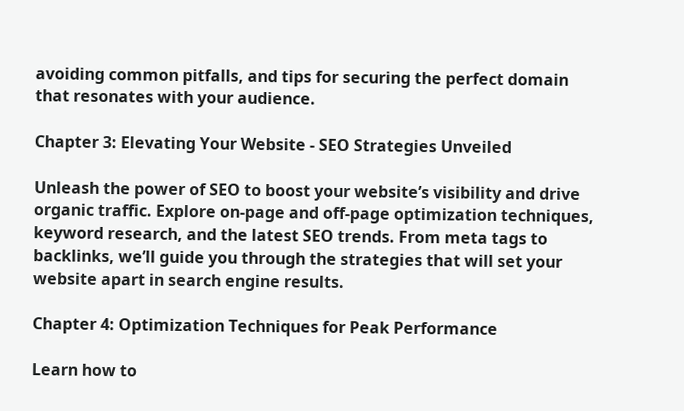avoiding common pitfalls, and tips for securing the perfect domain that resonates with your audience.

Chapter 3: Elevating Your Website - SEO Strategies Unveiled

Unleash the power of SEO to boost your website’s visibility and drive organic traffic. Explore on-page and off-page optimization techniques, keyword research, and the latest SEO trends. From meta tags to backlinks, we’ll guide you through the strategies that will set your website apart in search engine results.

Chapter 4: Optimization Techniques for Peak Performance

Learn how to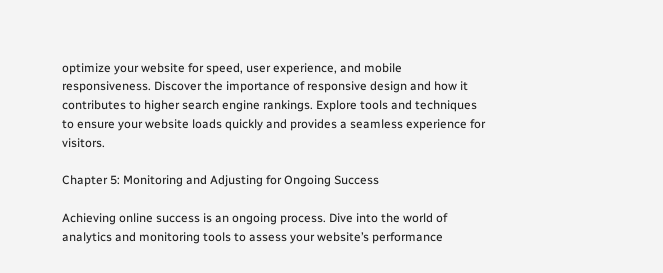optimize your website for speed, user experience, and mobile responsiveness. Discover the importance of responsive design and how it contributes to higher search engine rankings. Explore tools and techniques to ensure your website loads quickly and provides a seamless experience for visitors.

Chapter 5: Monitoring and Adjusting for Ongoing Success

Achieving online success is an ongoing process. Dive into the world of analytics and monitoring tools to assess your website’s performance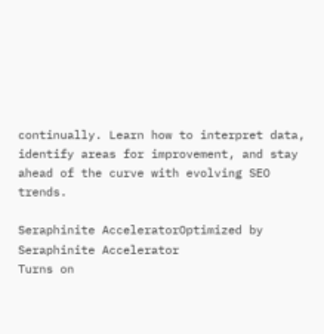continually. Learn how to interpret data, identify areas for improvement, and stay ahead of the curve with evolving SEO trends.

Seraphinite AcceleratorOptimized by Seraphinite Accelerator
Turns on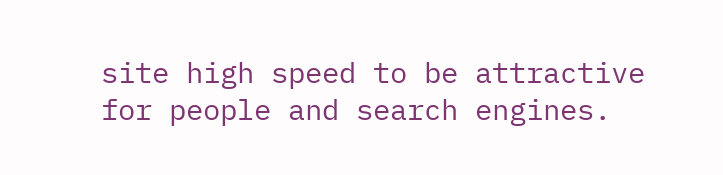site high speed to be attractive for people and search engines.